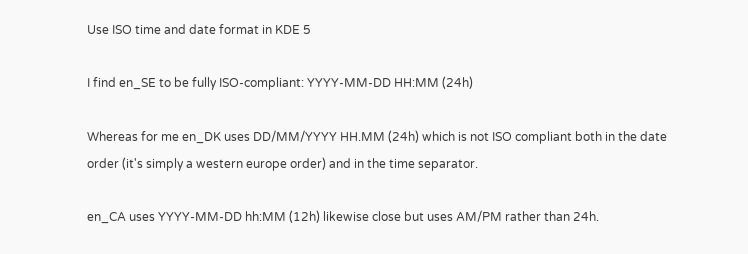Use ISO time and date format in KDE 5

I find en_SE to be fully ISO-compliant: YYYY-MM-DD HH:MM (24h)

Whereas for me en_DK uses DD/MM/YYYY HH.MM (24h) which is not ISO compliant both in the date order (it's simply a western europe order) and in the time separator.

en_CA uses YYYY-MM-DD hh:MM (12h) likewise close but uses AM/PM rather than 24h.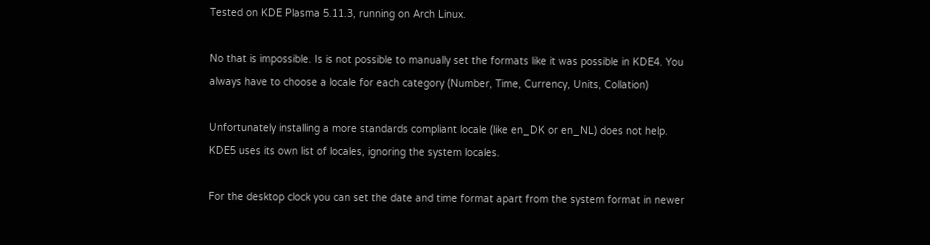Tested on KDE Plasma 5.11.3, running on Arch Linux.

No that is impossible. Is is not possible to manually set the formats like it was possible in KDE4. You always have to choose a locale for each category (Number, Time, Currency, Units, Collation)

Unfortunately installing a more standards compliant locale (like en_DK or en_NL) does not help. KDE5 uses its own list of locales, ignoring the system locales.

For the desktop clock you can set the date and time format apart from the system format in newer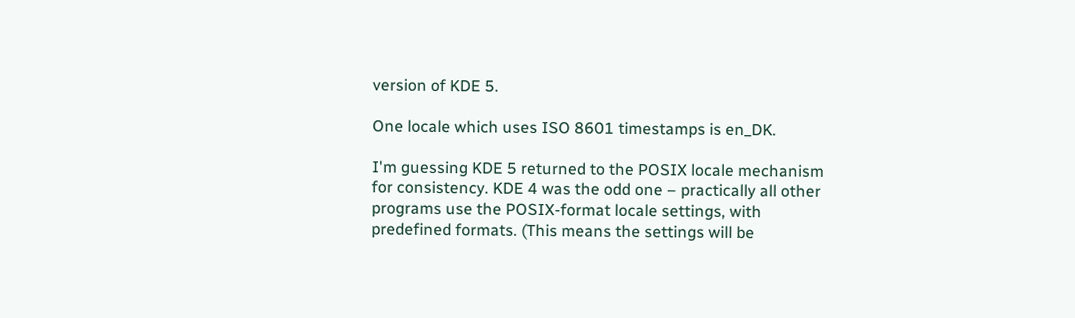version of KDE 5.

One locale which uses ISO 8601 timestamps is en_DK.

I'm guessing KDE 5 returned to the POSIX locale mechanism for consistency. KDE 4 was the odd one – practically all other programs use the POSIX-format locale settings, with predefined formats. (This means the settings will be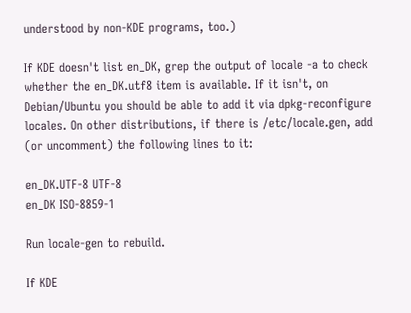understood by non-KDE programs, too.)

If KDE doesn't list en_DK, grep the output of locale -a to check whether the en_DK.utf8 item is available. If it isn't, on Debian/Ubuntu you should be able to add it via dpkg-reconfigure locales. On other distributions, if there is /etc/locale.gen, add (or uncomment) the following lines to it:

en_DK.UTF-8 UTF-8
en_DK ISO-8859-1

Run locale-gen to rebuild.

If KDE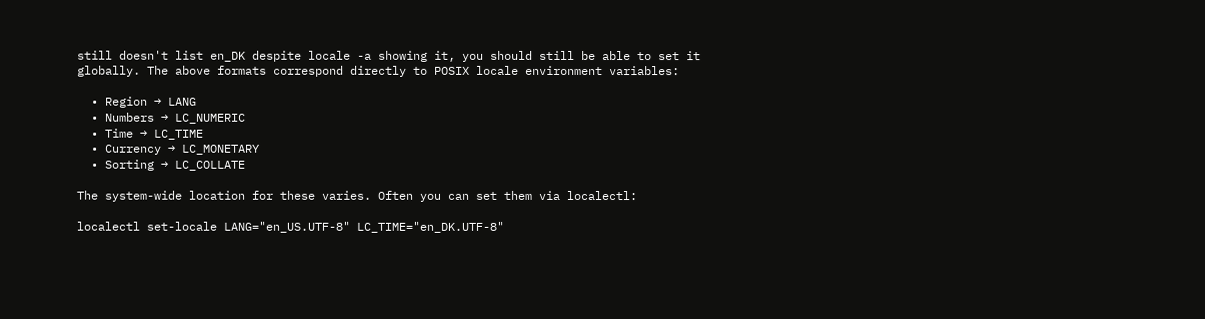still doesn't list en_DK despite locale -a showing it, you should still be able to set it globally. The above formats correspond directly to POSIX locale environment variables:

  • Region → LANG
  • Numbers → LC_NUMERIC
  • Time → LC_TIME
  • Currency → LC_MONETARY
  • Sorting → LC_COLLATE

The system-wide location for these varies. Often you can set them via localectl:

localectl set-locale LANG="en_US.UTF-8" LC_TIME="en_DK.UTF-8"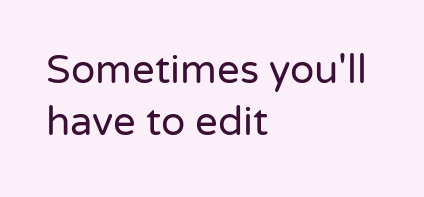Sometimes you'll have to edit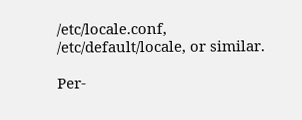/etc/locale.conf, /etc/default/locale, or similar.

Per-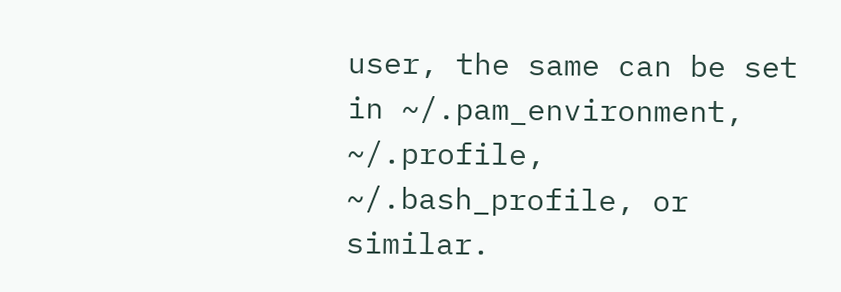user, the same can be set in ~/.pam_environment, ~/.profile, ~/.bash_profile, or similar.